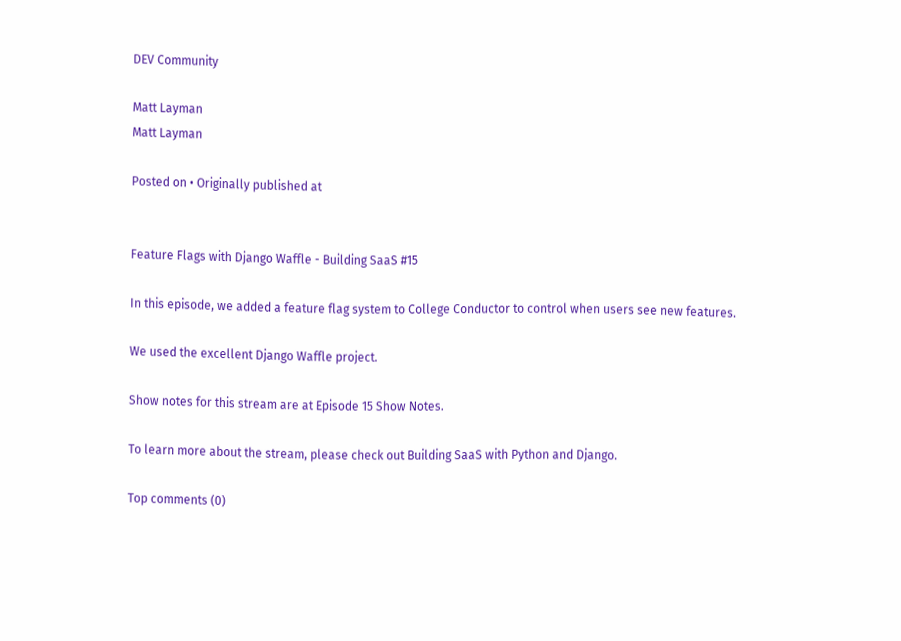DEV Community

Matt Layman
Matt Layman

Posted on • Originally published at


Feature Flags with Django Waffle - Building SaaS #15

In this episode, we added a feature flag system to College Conductor to control when users see new features.

We used the excellent Django Waffle project.

Show notes for this stream are at Episode 15 Show Notes.

To learn more about the stream, please check out Building SaaS with Python and Django.

Top comments (0)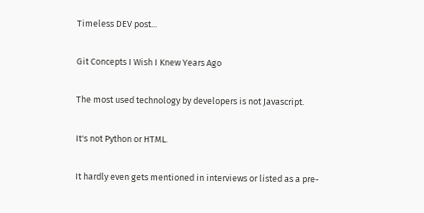Timeless DEV post...

Git Concepts I Wish I Knew Years Ago

The most used technology by developers is not Javascript.

It's not Python or HTML.

It hardly even gets mentioned in interviews or listed as a pre-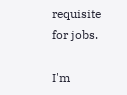requisite for jobs.

I'm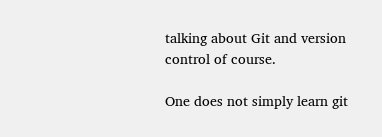talking about Git and version control of course.

One does not simply learn git